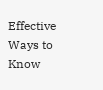Effective Ways to Know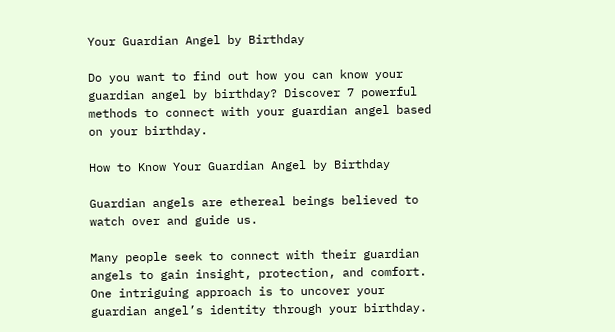Your Guardian Angel by Birthday

Do you want to find out how you can know your guardian angel by birthday? Discover 7 powerful methods to connect with your guardian angel based on your birthday.

How to Know Your Guardian Angel by Birthday

Guardian angels are ethereal beings believed to watch over and guide us.

Many people seek to connect with their guardian angels to gain insight, protection, and comfort. One intriguing approach is to uncover your guardian angel’s identity through your birthday.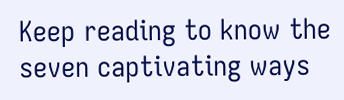Keep reading to know the seven captivating ways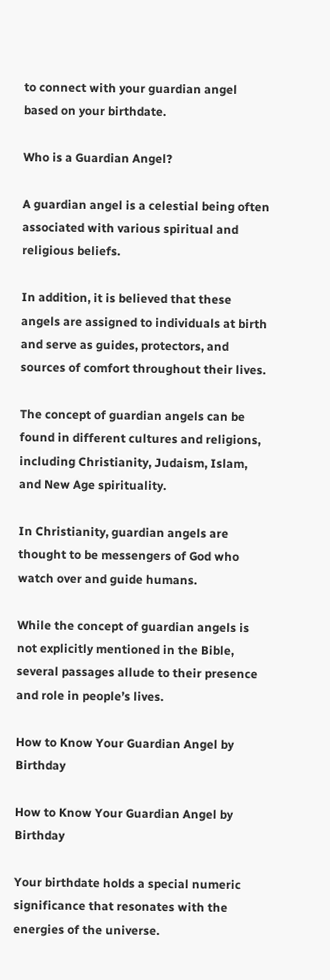to connect with your guardian angel based on your birthdate.

Who is a Guardian Angel?

A guardian angel is a celestial being often associated with various spiritual and religious beliefs.

In addition, it is believed that these angels are assigned to individuals at birth and serve as guides, protectors, and sources of comfort throughout their lives.

The concept of guardian angels can be found in different cultures and religions, including Christianity, Judaism, Islam, and New Age spirituality.

In Christianity, guardian angels are thought to be messengers of God who watch over and guide humans.

While the concept of guardian angels is not explicitly mentioned in the Bible, several passages allude to their presence and role in people’s lives.

How to Know Your Guardian Angel by Birthday

How to Know Your Guardian Angel by Birthday

Your birthdate holds a special numeric significance that resonates with the energies of the universe.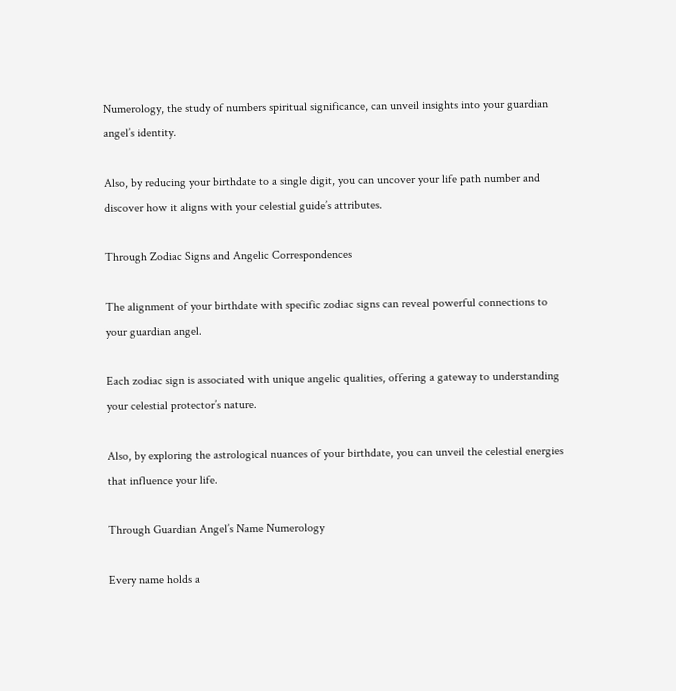Numerology, the study of numbers spiritual significance, can unveil insights into your guardian angel’s identity.

Also, by reducing your birthdate to a single digit, you can uncover your life path number and discover how it aligns with your celestial guide’s attributes.

Through Zodiac Signs and Angelic Correspondences

The alignment of your birthdate with specific zodiac signs can reveal powerful connections to your guardian angel.

Each zodiac sign is associated with unique angelic qualities, offering a gateway to understanding your celestial protector’s nature.

Also, by exploring the astrological nuances of your birthdate, you can unveil the celestial energies that influence your life.

Through Guardian Angel’s Name Numerology

Every name holds a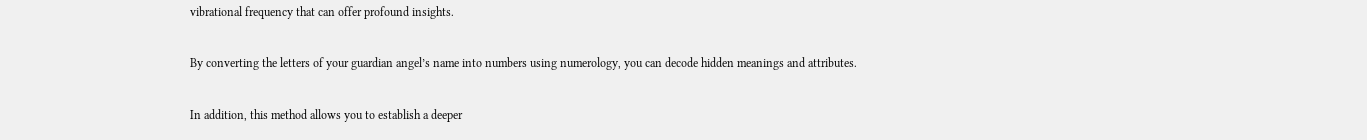vibrational frequency that can offer profound insights.

By converting the letters of your guardian angel’s name into numbers using numerology, you can decode hidden meanings and attributes.

In addition, this method allows you to establish a deeper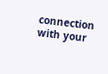connection with your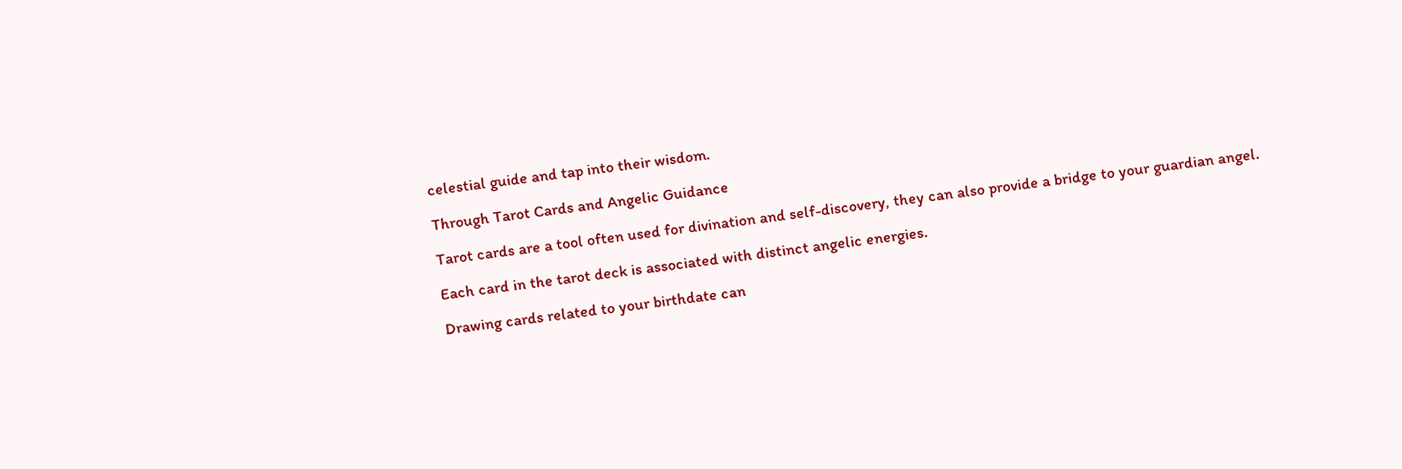celestial guide and tap into their wisdom.

Through Tarot Cards and Angelic Guidance

Tarot cards are a tool often used for divination and self-discovery, they can also provide a bridge to your guardian angel.

Each card in the tarot deck is associated with distinct angelic energies.

Drawing cards related to your birthdate can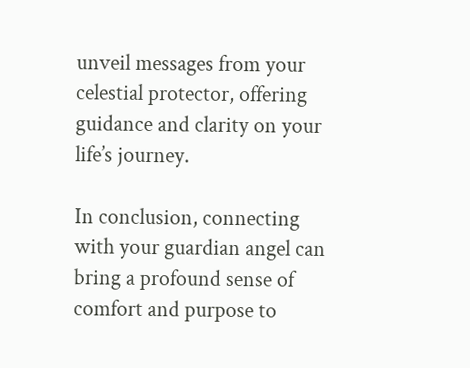unveil messages from your celestial protector, offering guidance and clarity on your life’s journey.

In conclusion, connecting with your guardian angel can bring a profound sense of comfort and purpose to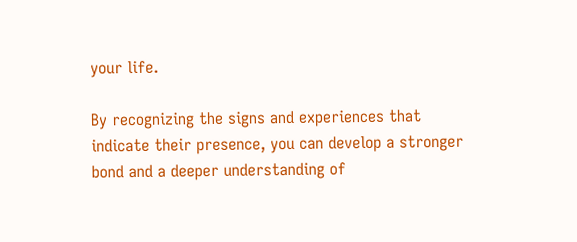your life.

By recognizing the signs and experiences that indicate their presence, you can develop a stronger bond and a deeper understanding of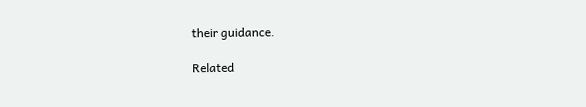their guidance.

Related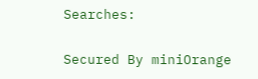Searches:

Secured By miniOrange